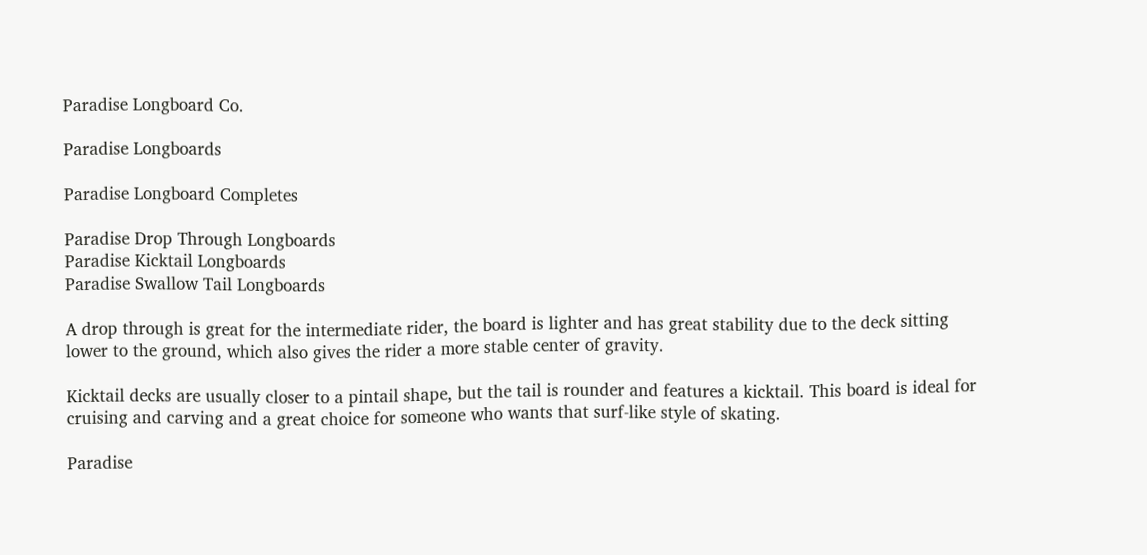Paradise Longboard Co.

Paradise Longboards

Paradise Longboard Completes

Paradise Drop Through Longboards
Paradise Kicktail Longboards
Paradise Swallow Tail Longboards

A drop through is great for the intermediate rider, the board is lighter and has great stability due to the deck sitting lower to the ground, which also gives the rider a more stable center of gravity.

Kicktail decks are usually closer to a pintail shape, but the tail is rounder and features a kicktail. This board is ideal for cruising and carving and a great choice for someone who wants that surf-like style of skating.

Paradise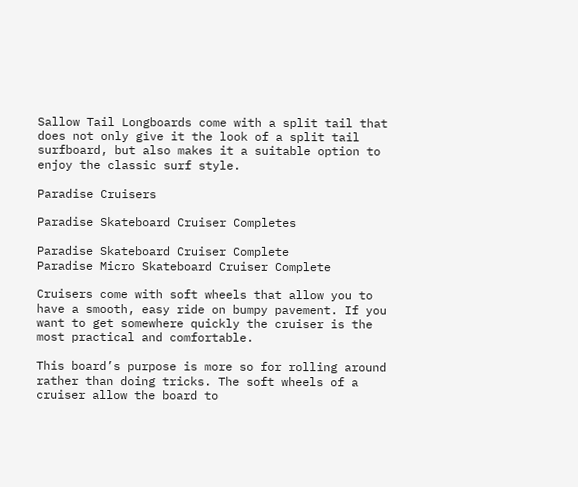Sallow Tail Longboards come with a split tail that does not only give it the look of a split tail surfboard, but also makes it a suitable option to enjoy the classic surf style.

Paradise Cruisers

Paradise Skateboard Cruiser Completes

Paradise Skateboard Cruiser Complete
Paradise Micro Skateboard Cruiser Complete

Cruisers come with soft wheels that allow you to have a smooth, easy ride on bumpy pavement. If you want to get somewhere quickly the cruiser is the most practical and comfortable.

This board’s purpose is more so for rolling around rather than doing tricks. The soft wheels of a cruiser allow the board to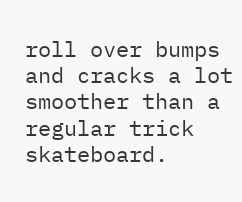roll over bumps and cracks a lot smoother than a regular trick skateboard.